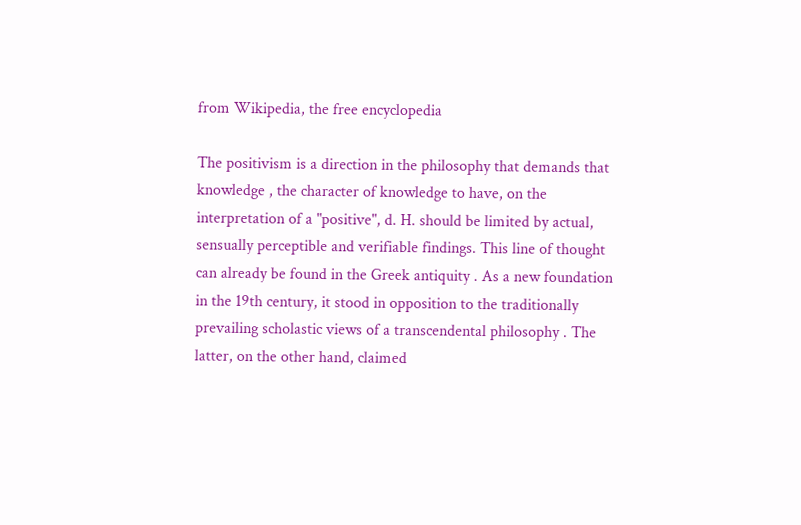from Wikipedia, the free encyclopedia

The positivism is a direction in the philosophy that demands that knowledge , the character of knowledge to have, on the interpretation of a "positive", d. H. should be limited by actual, sensually perceptible and verifiable findings. This line of thought can already be found in the Greek antiquity . As a new foundation in the 19th century, it stood in opposition to the traditionally prevailing scholastic views of a transcendental philosophy . The latter, on the other hand, claimed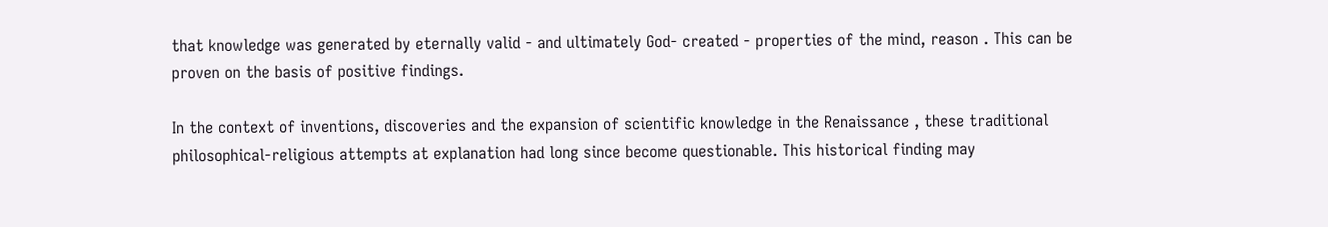that knowledge was generated by eternally valid - and ultimately God- created - properties of the mind, reason . This can be proven on the basis of positive findings.

In the context of inventions, discoveries and the expansion of scientific knowledge in the Renaissance , these traditional philosophical-religious attempts at explanation had long since become questionable. This historical finding may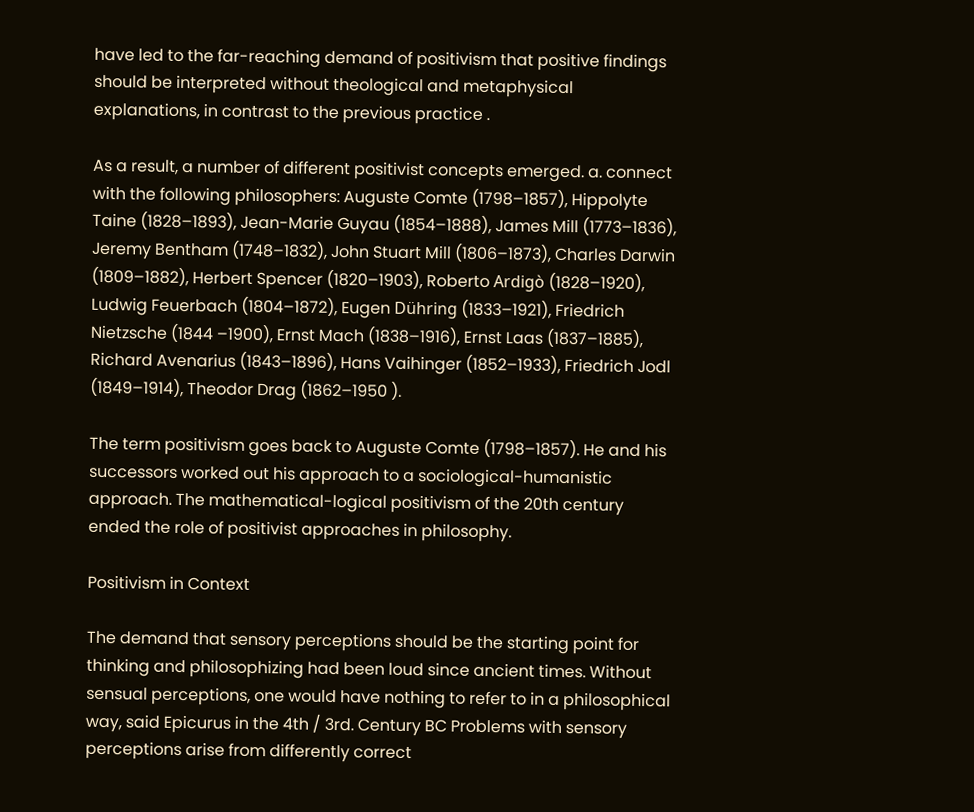have led to the far-reaching demand of positivism that positive findings should be interpreted without theological and metaphysical explanations, in contrast to the previous practice .

As a result, a number of different positivist concepts emerged. a. connect with the following philosophers: Auguste Comte (1798–1857), Hippolyte Taine (1828–1893), Jean-Marie Guyau (1854–1888), James Mill (1773–1836), Jeremy Bentham (1748–1832), John Stuart Mill (1806–1873), Charles Darwin (1809–1882), Herbert Spencer (1820–1903), Roberto Ardigò (1828–1920), Ludwig Feuerbach (1804–1872), Eugen Dühring (1833–1921), Friedrich Nietzsche (1844 –1900), Ernst Mach (1838–1916), Ernst Laas (1837–1885), Richard Avenarius (1843–1896), Hans Vaihinger (1852–1933), Friedrich Jodl (1849–1914), Theodor Drag (1862–1950 ).

The term positivism goes back to Auguste Comte (1798–1857). He and his successors worked out his approach to a sociological-humanistic approach. The mathematical-logical positivism of the 20th century ended the role of positivist approaches in philosophy.

Positivism in Context

The demand that sensory perceptions should be the starting point for thinking and philosophizing had been loud since ancient times. Without sensual perceptions, one would have nothing to refer to in a philosophical way, said Epicurus in the 4th / 3rd. Century BC Problems with sensory perceptions arise from differently correct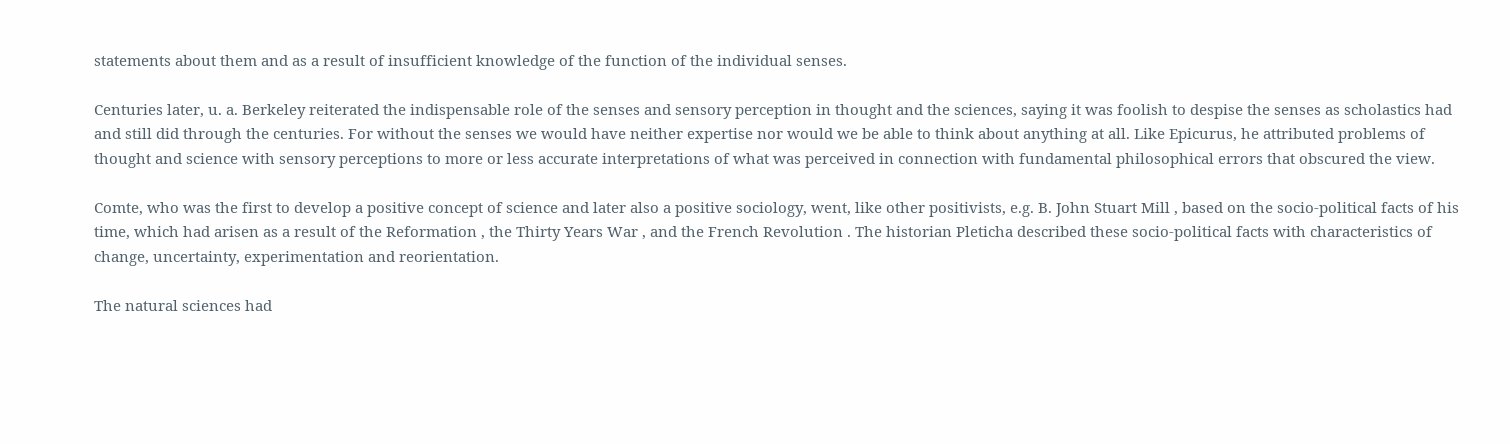statements about them and as a result of insufficient knowledge of the function of the individual senses.

Centuries later, u. a. Berkeley reiterated the indispensable role of the senses and sensory perception in thought and the sciences, saying it was foolish to despise the senses as scholastics had and still did through the centuries. For without the senses we would have neither expertise nor would we be able to think about anything at all. Like Epicurus, he attributed problems of thought and science with sensory perceptions to more or less accurate interpretations of what was perceived in connection with fundamental philosophical errors that obscured the view.

Comte, who was the first to develop a positive concept of science and later also a positive sociology, went, like other positivists, e.g. B. John Stuart Mill , based on the socio-political facts of his time, which had arisen as a result of the Reformation , the Thirty Years War , and the French Revolution . The historian Pleticha described these socio-political facts with characteristics of change, uncertainty, experimentation and reorientation.

The natural sciences had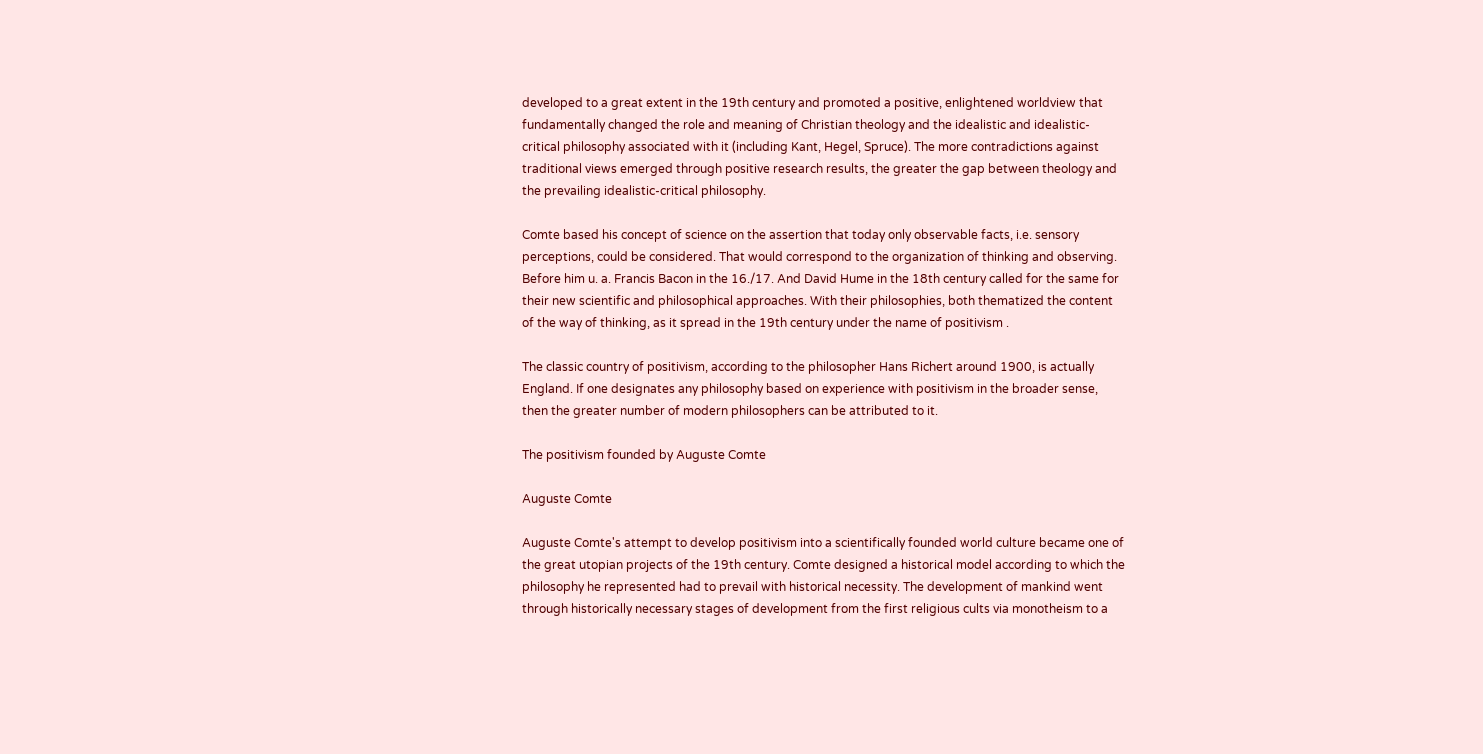developed to a great extent in the 19th century and promoted a positive, enlightened worldview that fundamentally changed the role and meaning of Christian theology and the idealistic and idealistic-critical philosophy associated with it (including Kant, Hegel, Spruce). The more contradictions against traditional views emerged through positive research results, the greater the gap between theology and the prevailing idealistic-critical philosophy.

Comte based his concept of science on the assertion that today only observable facts, i.e. sensory perceptions, could be considered. That would correspond to the organization of thinking and observing. Before him u. a. Francis Bacon in the 16./17. And David Hume in the 18th century called for the same for their new scientific and philosophical approaches. With their philosophies, both thematized the content of the way of thinking, as it spread in the 19th century under the name of positivism .

The classic country of positivism, according to the philosopher Hans Richert around 1900, is actually England. If one designates any philosophy based on experience with positivism in the broader sense, then the greater number of modern philosophers can be attributed to it.

The positivism founded by Auguste Comte

Auguste Comte

Auguste Comte's attempt to develop positivism into a scientifically founded world culture became one of the great utopian projects of the 19th century. Comte designed a historical model according to which the philosophy he represented had to prevail with historical necessity. The development of mankind went through historically necessary stages of development from the first religious cults via monotheism to a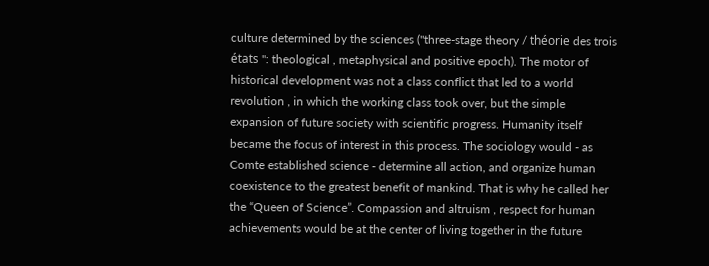culture determined by the sciences ("three-stage theory / théorie des trois états ": theological , metaphysical and positive epoch). The motor of historical development was not a class conflict that led to a world revolution , in which the working class took over, but the simple expansion of future society with scientific progress. Humanity itself became the focus of interest in this process. The sociology would - as Comte established science - determine all action, and organize human coexistence to the greatest benefit of mankind. That is why he called her the “Queen of Science”. Compassion and altruism , respect for human achievements would be at the center of living together in the future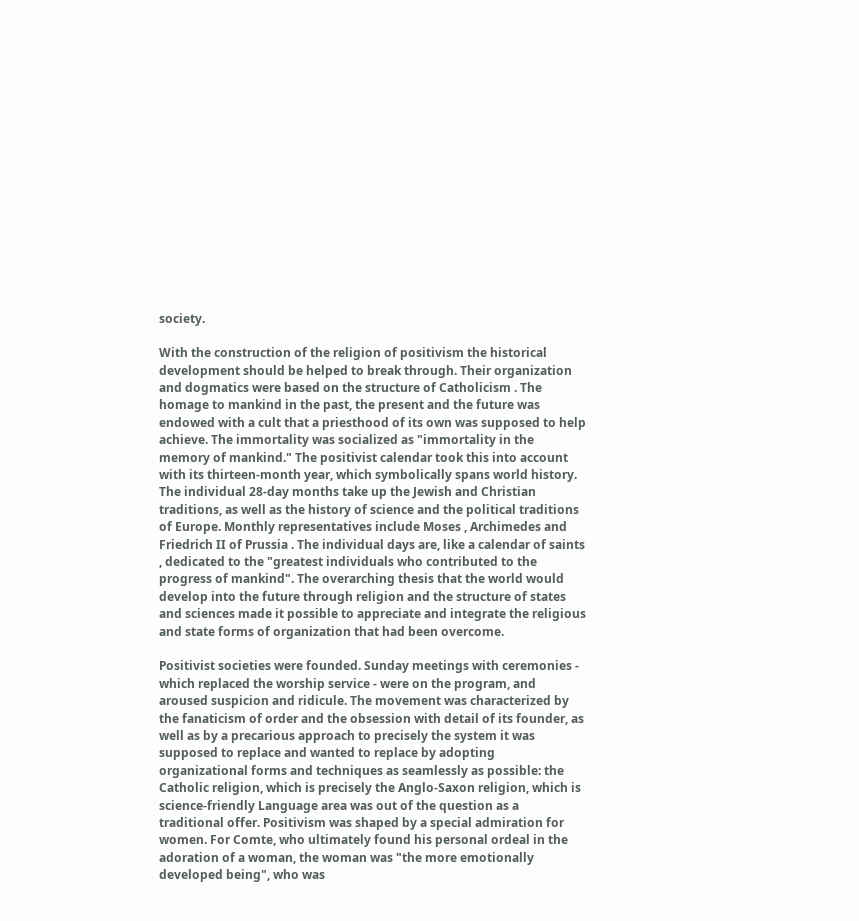society.

With the construction of the religion of positivism the historical development should be helped to break through. Their organization and dogmatics were based on the structure of Catholicism . The homage to mankind in the past, the present and the future was endowed with a cult that a priesthood of its own was supposed to help achieve. The immortality was socialized as "immortality in the memory of mankind." The positivist calendar took this into account with its thirteen-month year, which symbolically spans world history. The individual 28-day months take up the Jewish and Christian traditions, as well as the history of science and the political traditions of Europe. Monthly representatives include Moses , Archimedes and Friedrich II of Prussia . The individual days are, like a calendar of saints , dedicated to the "greatest individuals who contributed to the progress of mankind". The overarching thesis that the world would develop into the future through religion and the structure of states and sciences made it possible to appreciate and integrate the religious and state forms of organization that had been overcome.

Positivist societies were founded. Sunday meetings with ceremonies - which replaced the worship service - were on the program, and aroused suspicion and ridicule. The movement was characterized by the fanaticism of order and the obsession with detail of its founder, as well as by a precarious approach to precisely the system it was supposed to replace and wanted to replace by adopting organizational forms and techniques as seamlessly as possible: the Catholic religion, which is precisely the Anglo-Saxon religion, which is science-friendly Language area was out of the question as a traditional offer. Positivism was shaped by a special admiration for women. For Comte, who ultimately found his personal ordeal in the adoration of a woman, the woman was "the more emotionally developed being", who was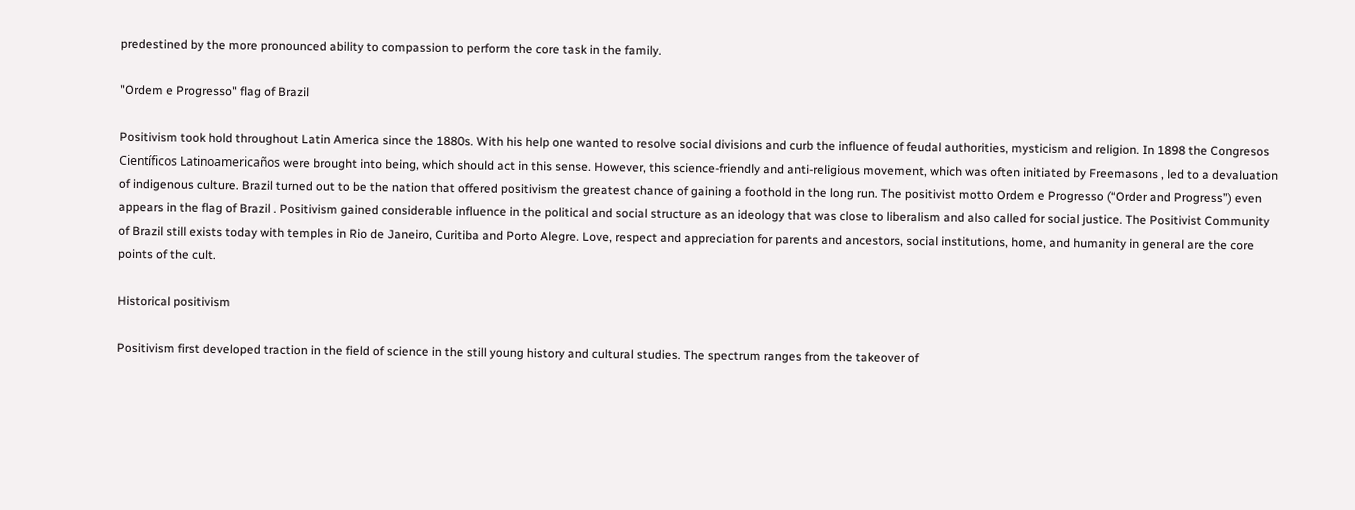predestined by the more pronounced ability to compassion to perform the core task in the family.

"Ordem e Progresso" flag of Brazil

Positivism took hold throughout Latin America since the 1880s. With his help one wanted to resolve social divisions and curb the influence of feudal authorities, mysticism and religion. In 1898 the Congresos Científicos Latinoamericaños were brought into being, which should act in this sense. However, this science-friendly and anti-religious movement, which was often initiated by Freemasons , led to a devaluation of indigenous culture. Brazil turned out to be the nation that offered positivism the greatest chance of gaining a foothold in the long run. The positivist motto Ordem e Progresso (“Order and Progress”) even appears in the flag of Brazil . Positivism gained considerable influence in the political and social structure as an ideology that was close to liberalism and also called for social justice. The Positivist Community of Brazil still exists today with temples in Rio de Janeiro, Curitiba and Porto Alegre. Love, respect and appreciation for parents and ancestors, social institutions, home, and humanity in general are the core points of the cult.

Historical positivism

Positivism first developed traction in the field of science in the still young history and cultural studies. The spectrum ranges from the takeover of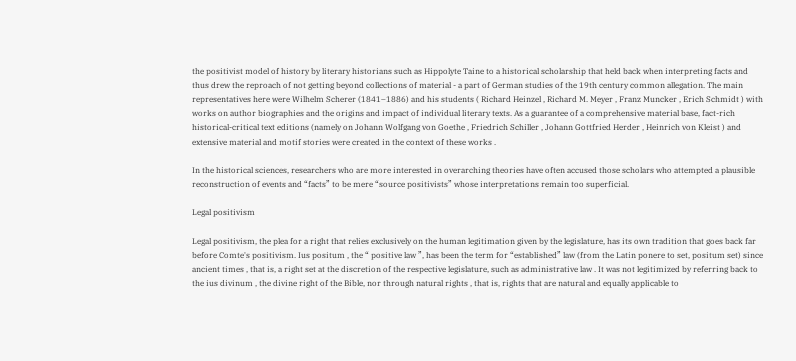the positivist model of history by literary historians such as Hippolyte Taine to a historical scholarship that held back when interpreting facts and thus drew the reproach of not getting beyond collections of material - a part of German studies of the 19th century common allegation. The main representatives here were Wilhelm Scherer (1841–1886) and his students ( Richard Heinzel , Richard M. Meyer , Franz Muncker , Erich Schmidt ) with works on author biographies and the origins and impact of individual literary texts. As a guarantee of a comprehensive material base, fact-rich historical-critical text editions (namely on Johann Wolfgang von Goethe , Friedrich Schiller , Johann Gottfried Herder , Heinrich von Kleist ) and extensive material and motif stories were created in the context of these works .

In the historical sciences, researchers who are more interested in overarching theories have often accused those scholars who attempted a plausible reconstruction of events and “facts” to be mere “source positivists” whose interpretations remain too superficial.

Legal positivism

Legal positivism, the plea for a right that relies exclusively on the human legitimation given by the legislature, has its own tradition that goes back far before Comte's positivism. Ius positum , the “ positive law ”, has been the term for “established” law (from the Latin ponere to set, positum set) since ancient times , that is, a right set at the discretion of the respective legislature, such as administrative law . It was not legitimized by referring back to the ius divinum , the divine right of the Bible, nor through natural rights , that is, rights that are natural and equally applicable to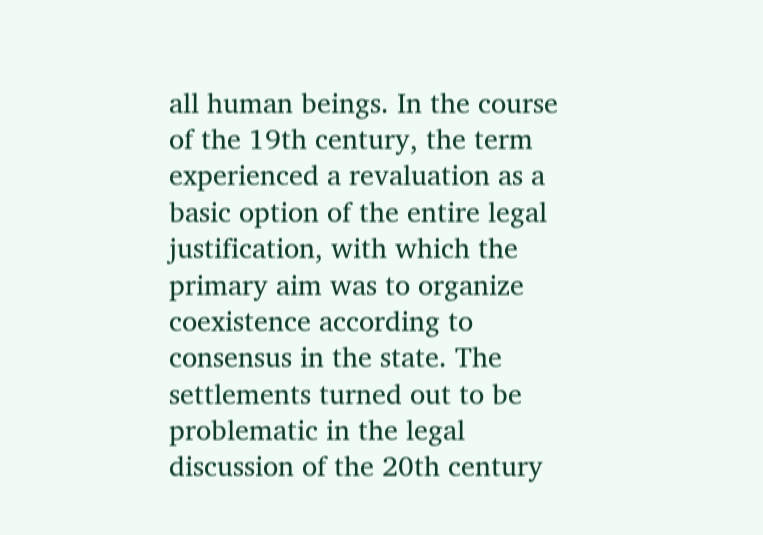all human beings. In the course of the 19th century, the term experienced a revaluation as a basic option of the entire legal justification, with which the primary aim was to organize coexistence according to consensus in the state. The settlements turned out to be problematic in the legal discussion of the 20th century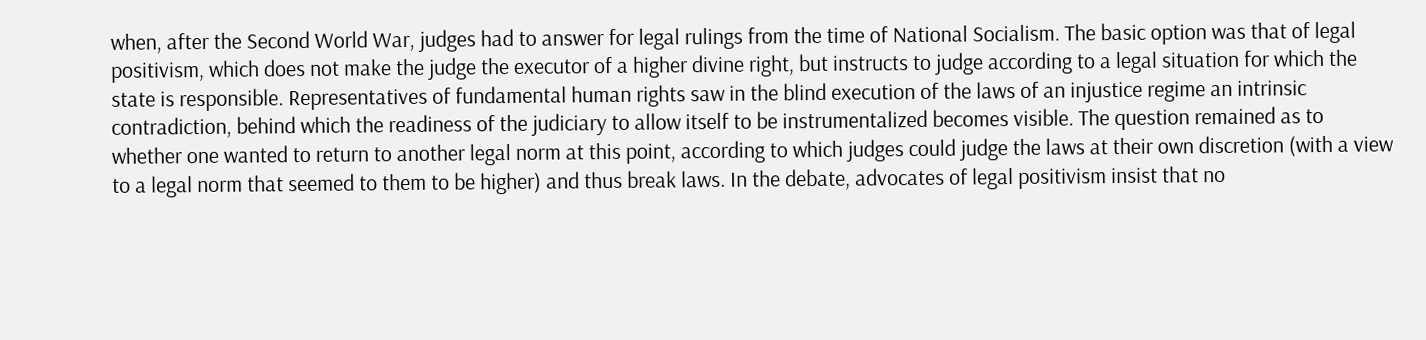when, after the Second World War, judges had to answer for legal rulings from the time of National Socialism. The basic option was that of legal positivism, which does not make the judge the executor of a higher divine right, but instructs to judge according to a legal situation for which the state is responsible. Representatives of fundamental human rights saw in the blind execution of the laws of an injustice regime an intrinsic contradiction, behind which the readiness of the judiciary to allow itself to be instrumentalized becomes visible. The question remained as to whether one wanted to return to another legal norm at this point, according to which judges could judge the laws at their own discretion (with a view to a legal norm that seemed to them to be higher) and thus break laws. In the debate, advocates of legal positivism insist that no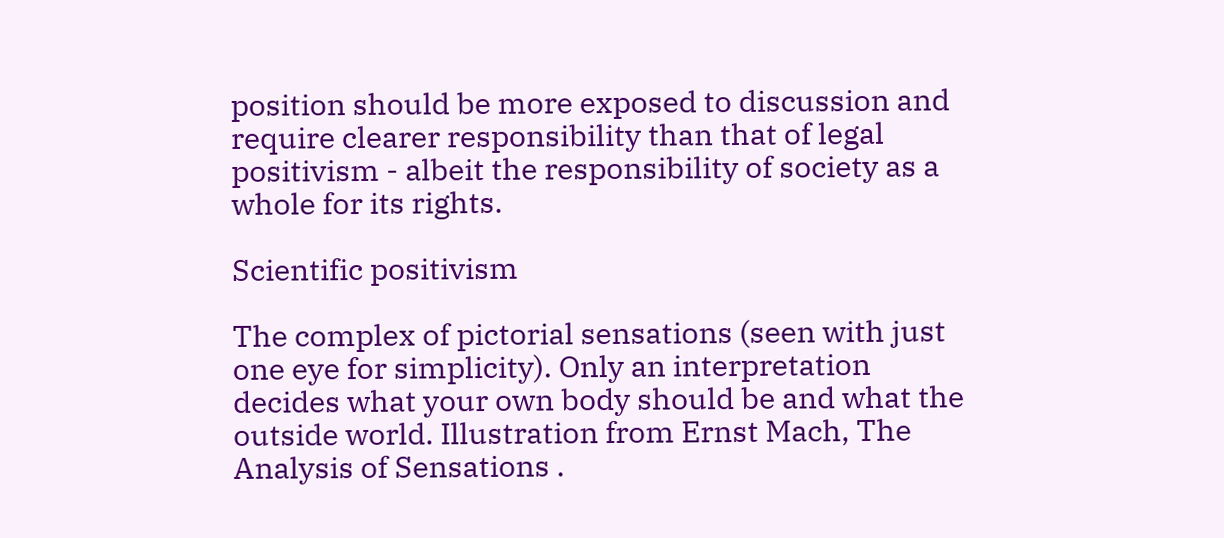position should be more exposed to discussion and require clearer responsibility than that of legal positivism - albeit the responsibility of society as a whole for its rights.

Scientific positivism

The complex of pictorial sensations (seen with just one eye for simplicity). Only an interpretation decides what your own body should be and what the outside world. Illustration from Ernst Mach, The Analysis of Sensations .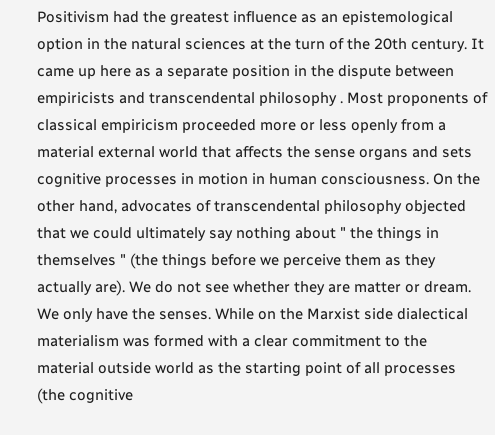Positivism had the greatest influence as an epistemological option in the natural sciences at the turn of the 20th century. It came up here as a separate position in the dispute between empiricists and transcendental philosophy . Most proponents of classical empiricism proceeded more or less openly from a material external world that affects the sense organs and sets cognitive processes in motion in human consciousness. On the other hand, advocates of transcendental philosophy objected that we could ultimately say nothing about " the things in themselves " (the things before we perceive them as they actually are). We do not see whether they are matter or dream. We only have the senses. While on the Marxist side dialectical materialism was formed with a clear commitment to the material outside world as the starting point of all processes (the cognitive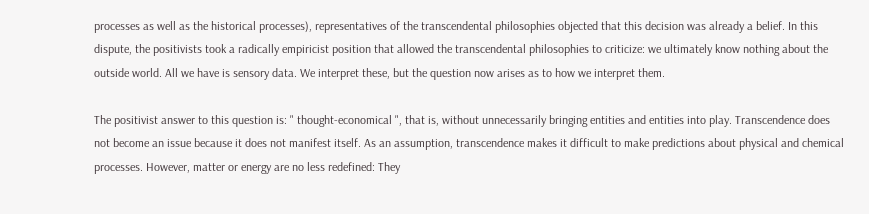processes as well as the historical processes), representatives of the transcendental philosophies objected that this decision was already a belief. In this dispute, the positivists took a radically empiricist position that allowed the transcendental philosophies to criticize: we ultimately know nothing about the outside world. All we have is sensory data. We interpret these, but the question now arises as to how we interpret them.

The positivist answer to this question is: " thought-economical ", that is, without unnecessarily bringing entities and entities into play. Transcendence does not become an issue because it does not manifest itself. As an assumption, transcendence makes it difficult to make predictions about physical and chemical processes. However, matter or energy are no less redefined: They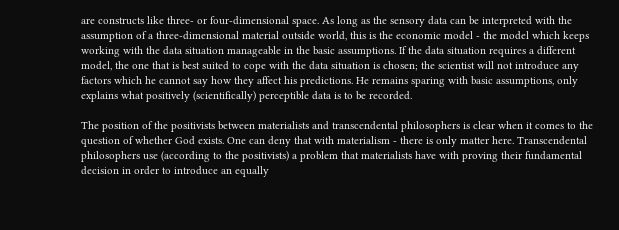are constructs like three- or four-dimensional space. As long as the sensory data can be interpreted with the assumption of a three-dimensional material outside world, this is the economic model - the model which keeps working with the data situation manageable in the basic assumptions. If the data situation requires a different model, the one that is best suited to cope with the data situation is chosen; the scientist will not introduce any factors which he cannot say how they affect his predictions. He remains sparing with basic assumptions, only explains what positively (scientifically) perceptible data is to be recorded.

The position of the positivists between materialists and transcendental philosophers is clear when it comes to the question of whether God exists. One can deny that with materialism - there is only matter here. Transcendental philosophers use (according to the positivists) a problem that materialists have with proving their fundamental decision in order to introduce an equally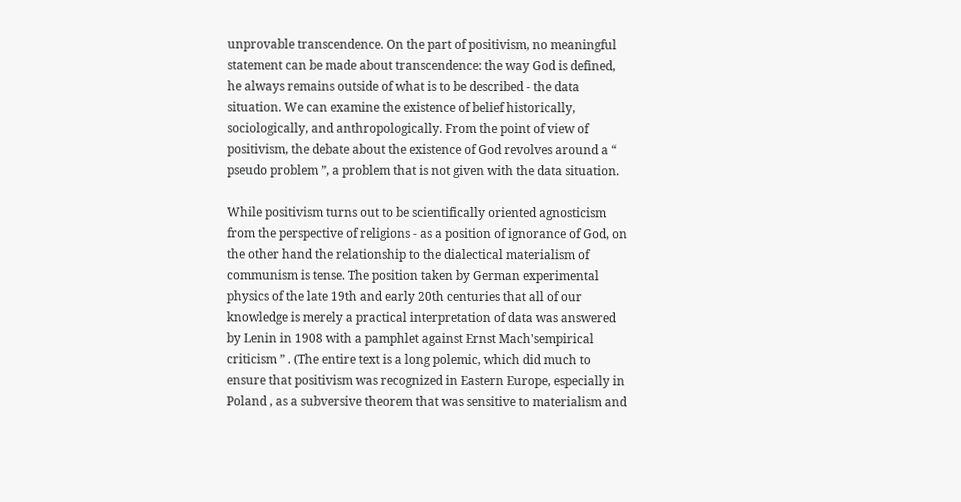unprovable transcendence. On the part of positivism, no meaningful statement can be made about transcendence: the way God is defined, he always remains outside of what is to be described - the data situation. We can examine the existence of belief historically, sociologically, and anthropologically. From the point of view of positivism, the debate about the existence of God revolves around a “ pseudo problem ”, a problem that is not given with the data situation.

While positivism turns out to be scientifically oriented agnosticism from the perspective of religions - as a position of ignorance of God, on the other hand the relationship to the dialectical materialism of communism is tense. The position taken by German experimental physics of the late 19th and early 20th centuries that all of our knowledge is merely a practical interpretation of data was answered by Lenin in 1908 with a pamphlet against Ernst Mach'sempirical criticism ” . (The entire text is a long polemic, which did much to ensure that positivism was recognized in Eastern Europe, especially in Poland , as a subversive theorem that was sensitive to materialism and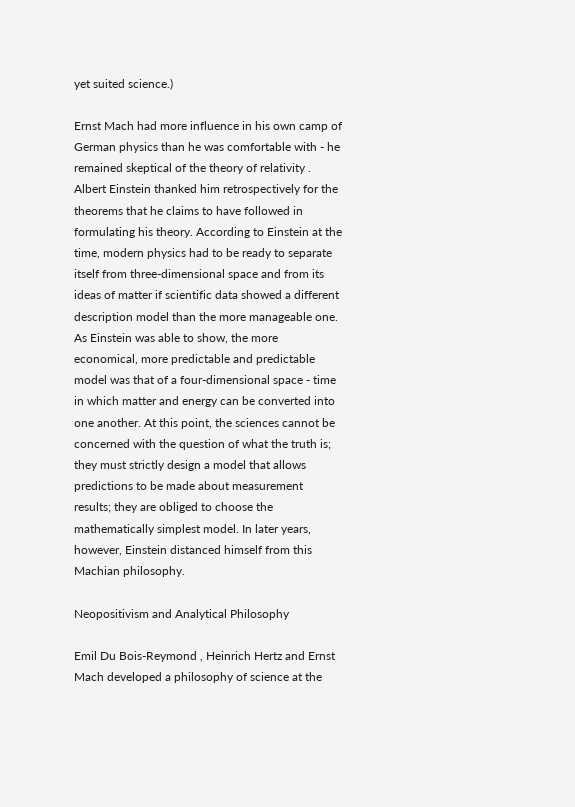yet suited science.)

Ernst Mach had more influence in his own camp of German physics than he was comfortable with - he remained skeptical of the theory of relativity . Albert Einstein thanked him retrospectively for the theorems that he claims to have followed in formulating his theory. According to Einstein at the time, modern physics had to be ready to separate itself from three-dimensional space and from its ideas of matter if scientific data showed a different description model than the more manageable one. As Einstein was able to show, the more economical, more predictable and predictable model was that of a four-dimensional space - time in which matter and energy can be converted into one another. At this point, the sciences cannot be concerned with the question of what the truth is; they must strictly design a model that allows predictions to be made about measurement results; they are obliged to choose the mathematically simplest model. In later years, however, Einstein distanced himself from this Machian philosophy.

Neopositivism and Analytical Philosophy

Emil Du Bois-Reymond , Heinrich Hertz and Ernst Mach developed a philosophy of science at the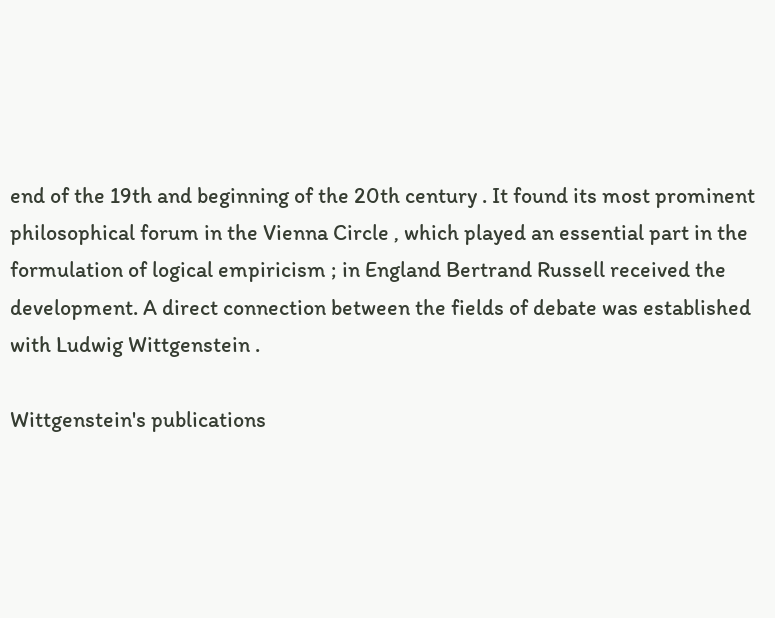end of the 19th and beginning of the 20th century . It found its most prominent philosophical forum in the Vienna Circle , which played an essential part in the formulation of logical empiricism ; in England Bertrand Russell received the development. A direct connection between the fields of debate was established with Ludwig Wittgenstein .

Wittgenstein's publications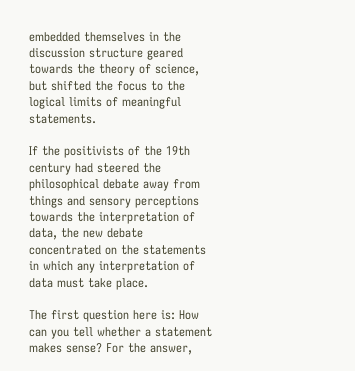embedded themselves in the discussion structure geared towards the theory of science, but shifted the focus to the logical limits of meaningful statements.

If the positivists of the 19th century had steered the philosophical debate away from things and sensory perceptions towards the interpretation of data, the new debate concentrated on the statements in which any interpretation of data must take place.

The first question here is: How can you tell whether a statement makes sense? For the answer,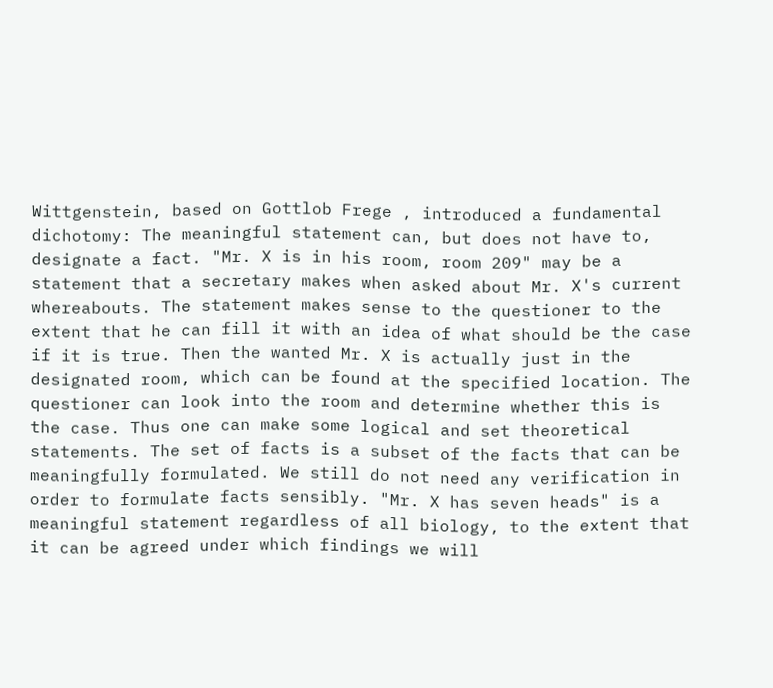Wittgenstein, based on Gottlob Frege , introduced a fundamental dichotomy: The meaningful statement can, but does not have to, designate a fact. "Mr. X is in his room, room 209" may be a statement that a secretary makes when asked about Mr. X's current whereabouts. The statement makes sense to the questioner to the extent that he can fill it with an idea of what should be the case if it is true. Then the wanted Mr. X is actually just in the designated room, which can be found at the specified location. The questioner can look into the room and determine whether this is the case. Thus one can make some logical and set theoretical statements. The set of facts is a subset of the facts that can be meaningfully formulated. We still do not need any verification in order to formulate facts sensibly. "Mr. X has seven heads" is a meaningful statement regardless of all biology, to the extent that it can be agreed under which findings we will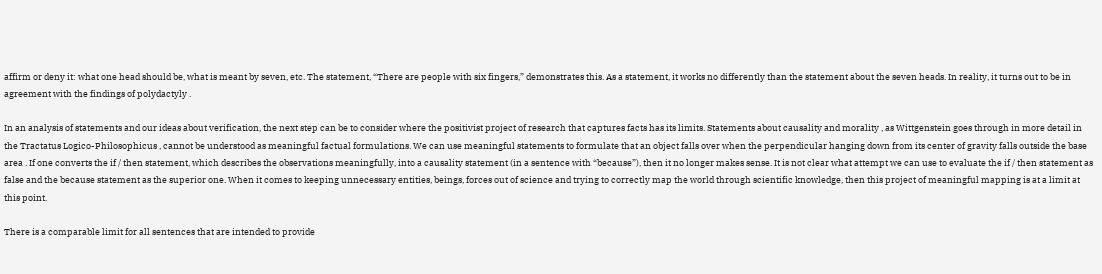affirm or deny it: what one head should be, what is meant by seven, etc. The statement, “There are people with six fingers,” demonstrates this. As a statement, it works no differently than the statement about the seven heads. In reality, it turns out to be in agreement with the findings of polydactyly .

In an analysis of statements and our ideas about verification, the next step can be to consider where the positivist project of research that captures facts has its limits. Statements about causality and morality , as Wittgenstein goes through in more detail in the Tractatus Logico-Philosophicus , cannot be understood as meaningful factual formulations. We can use meaningful statements to formulate that an object falls over when the perpendicular hanging down from its center of gravity falls outside the base area . If one converts the if / then statement, which describes the observations meaningfully, into a causality statement (in a sentence with “because”), then it no longer makes sense. It is not clear what attempt we can use to evaluate the if / then statement as false and the because statement as the superior one. When it comes to keeping unnecessary entities, beings, forces out of science and trying to correctly map the world through scientific knowledge, then this project of meaningful mapping is at a limit at this point.

There is a comparable limit for all sentences that are intended to provide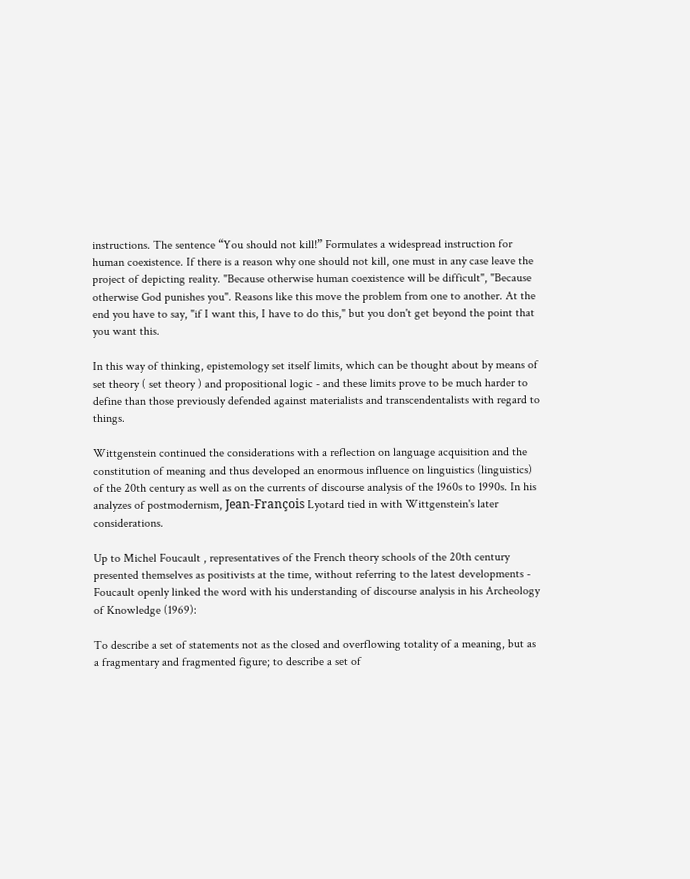instructions. The sentence “You should not kill!” Formulates a widespread instruction for human coexistence. If there is a reason why one should not kill, one must in any case leave the project of depicting reality. "Because otherwise human coexistence will be difficult", "Because otherwise God punishes you". Reasons like this move the problem from one to another. At the end you have to say, "if I want this, I have to do this," but you don't get beyond the point that you want this.

In this way of thinking, epistemology set itself limits, which can be thought about by means of set theory ( set theory ) and propositional logic - and these limits prove to be much harder to define than those previously defended against materialists and transcendentalists with regard to things.

Wittgenstein continued the considerations with a reflection on language acquisition and the constitution of meaning and thus developed an enormous influence on linguistics (linguistics) of the 20th century as well as on the currents of discourse analysis of the 1960s to 1990s. In his analyzes of postmodernism, Jean-François Lyotard tied in with Wittgenstein's later considerations.

Up to Michel Foucault , representatives of the French theory schools of the 20th century presented themselves as positivists at the time, without referring to the latest developments - Foucault openly linked the word with his understanding of discourse analysis in his Archeology of Knowledge (1969):

To describe a set of statements not as the closed and overflowing totality of a meaning, but as a fragmentary and fragmented figure; to describe a set of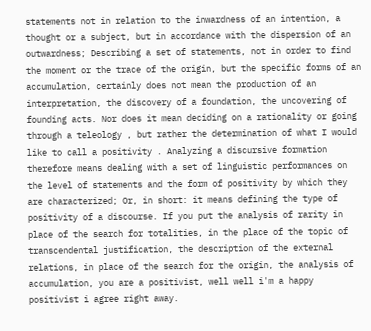statements not in relation to the inwardness of an intention, a thought or a subject, but in accordance with the dispersion of an outwardness; Describing a set of statements, not in order to find the moment or the trace of the origin, but the specific forms of an accumulation, certainly does not mean the production of an interpretation, the discovery of a foundation, the uncovering of founding acts. Nor does it mean deciding on a rationality or going through a teleology , but rather the determination of what I would like to call a positivity . Analyzing a discursive formation therefore means dealing with a set of linguistic performances on the level of statements and the form of positivity by which they are characterized; Or, in short: it means defining the type of positivity of a discourse. If you put the analysis of rarity in place of the search for totalities, in the place of the topic of transcendental justification, the description of the external relations, in place of the search for the origin, the analysis of accumulation, you are a positivist, well well i'm a happy positivist i agree right away.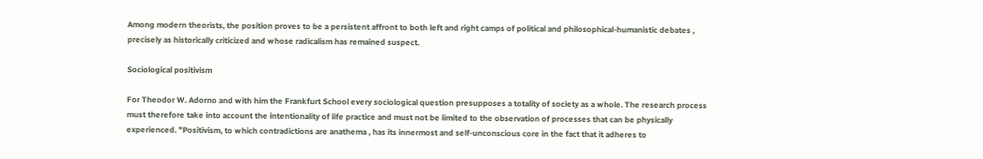Among modern theorists, the position proves to be a persistent affront to both left and right camps of political and philosophical-humanistic debates , precisely as historically criticized and whose radicalism has remained suspect.

Sociological positivism

For Theodor W. Adorno and with him the Frankfurt School every sociological question presupposes a totality of society as a whole. The research process must therefore take into account the intentionality of life practice and must not be limited to the observation of processes that can be physically experienced. "Positivism, to which contradictions are anathema , has its innermost and self-unconscious core in the fact that it adheres to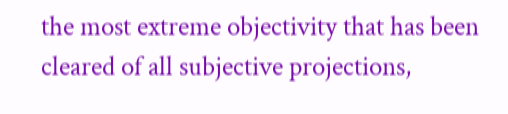the most extreme objectivity that has been cleared of all subjective projections,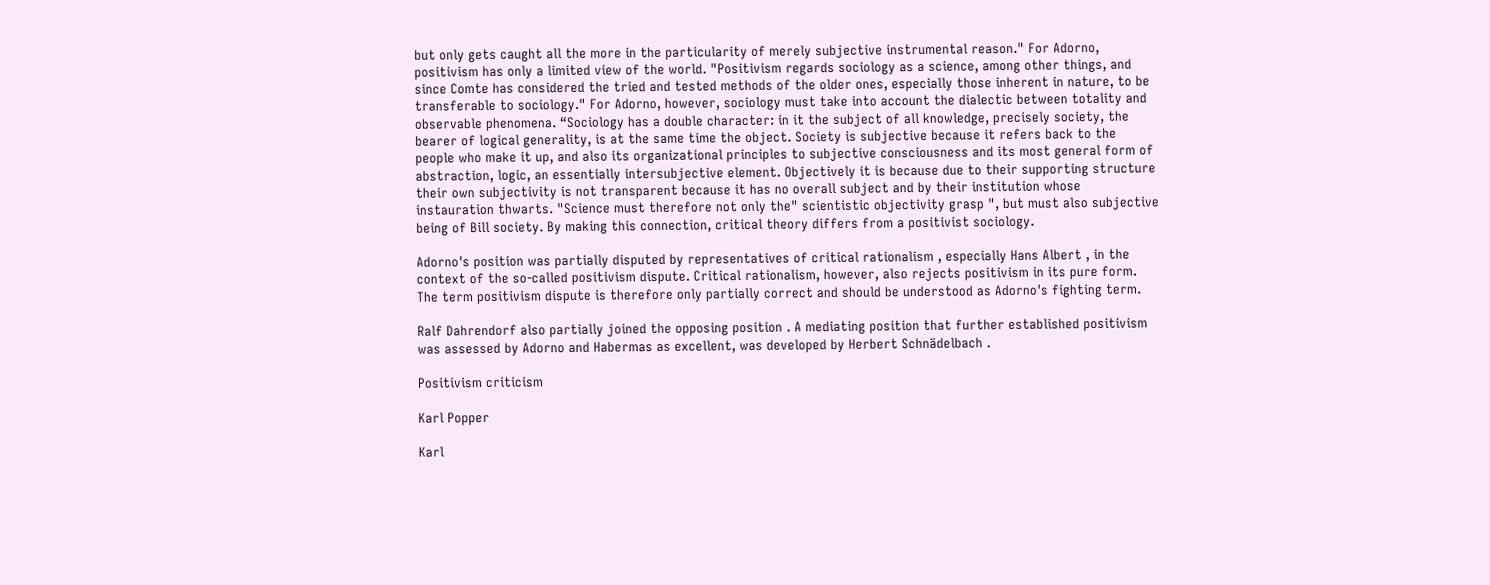but only gets caught all the more in the particularity of merely subjective instrumental reason." For Adorno, positivism has only a limited view of the world. "Positivism regards sociology as a science, among other things, and since Comte has considered the tried and tested methods of the older ones, especially those inherent in nature, to be transferable to sociology." For Adorno, however, sociology must take into account the dialectic between totality and observable phenomena. “Sociology has a double character: in it the subject of all knowledge, precisely society, the bearer of logical generality, is at the same time the object. Society is subjective because it refers back to the people who make it up, and also its organizational principles to subjective consciousness and its most general form of abstraction, logic, an essentially intersubjective element. Objectively it is because due to their supporting structure their own subjectivity is not transparent because it has no overall subject and by their institution whose instauration thwarts. "Science must therefore not only the" scientistic objectivity grasp ", but must also subjective being of Bill society. By making this connection, critical theory differs from a positivist sociology.

Adorno's position was partially disputed by representatives of critical rationalism , especially Hans Albert , in the context of the so-called positivism dispute. Critical rationalism, however, also rejects positivism in its pure form. The term positivism dispute is therefore only partially correct and should be understood as Adorno's fighting term.

Ralf Dahrendorf also partially joined the opposing position . A mediating position that further established positivism was assessed by Adorno and Habermas as excellent, was developed by Herbert Schnädelbach .

Positivism criticism

Karl Popper

Karl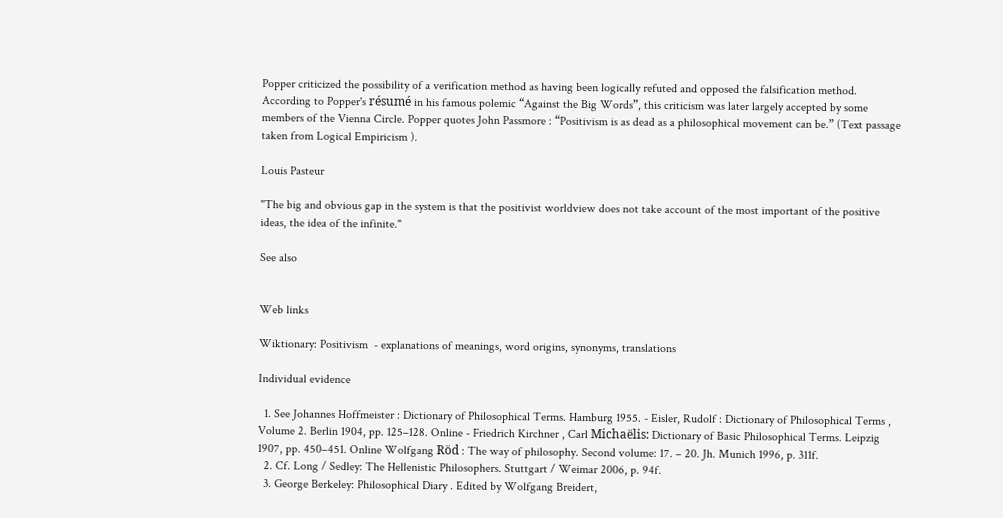Popper criticized the possibility of a verification method as having been logically refuted and opposed the falsification method. According to Popper's résumé in his famous polemic “Against the Big Words”, this criticism was later largely accepted by some members of the Vienna Circle. Popper quotes John Passmore : “Positivism is as dead as a philosophical movement can be.” (Text passage taken from Logical Empiricism ).

Louis Pasteur

"The big and obvious gap in the system is that the positivist worldview does not take account of the most important of the positive ideas, the idea of the infinite."

See also


Web links

Wiktionary: Positivism  - explanations of meanings, word origins, synonyms, translations

Individual evidence

  1. See Johannes Hoffmeister : Dictionary of Philosophical Terms. Hamburg 1955. - Eisler, Rudolf : Dictionary of Philosophical Terms , Volume 2. Berlin 1904, pp. 125–128. Online - Friedrich Kirchner , Carl Michaëlis: Dictionary of Basic Philosophical Terms. Leipzig 1907, pp. 450–451. Online Wolfgang Röd : The way of philosophy. Second volume: 17. – 20. Jh. Munich 1996, p. 311f.
  2. Cf. Long / Sedley: The Hellenistic Philosophers. Stuttgart / Weimar 2006, p. 94f.
  3. George Berkeley: Philosophical Diary . Edited by Wolfgang Breidert,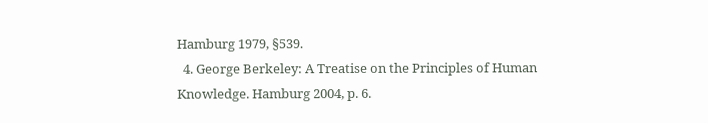Hamburg 1979, §539.
  4. George Berkeley: A Treatise on the Principles of Human Knowledge. Hamburg 2004, p. 6.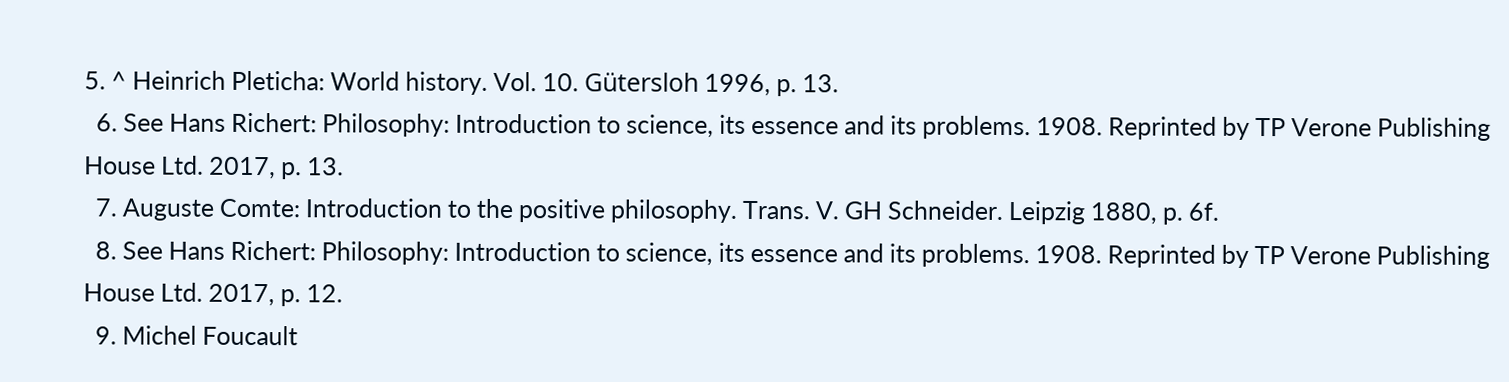5. ^ Heinrich Pleticha: World history. Vol. 10. Gütersloh 1996, p. 13.
  6. See Hans Richert: Philosophy: Introduction to science, its essence and its problems. 1908. Reprinted by TP Verone Publishing House Ltd. 2017, p. 13.
  7. Auguste Comte: Introduction to the positive philosophy. Trans. V. GH Schneider. Leipzig 1880, p. 6f.
  8. See Hans Richert: Philosophy: Introduction to science, its essence and its problems. 1908. Reprinted by TP Verone Publishing House Ltd. 2017, p. 12.
  9. Michel Foucault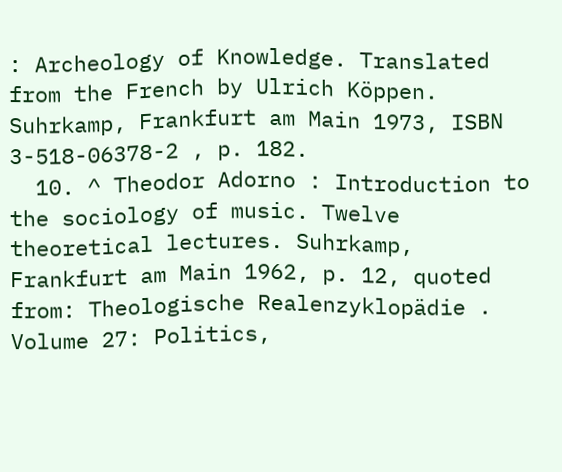: Archeology of Knowledge. Translated from the French by Ulrich Köppen. Suhrkamp, Frankfurt am Main 1973, ISBN 3-518-06378-2 , p. 182.
  10. ^ Theodor Adorno : Introduction to the sociology of music. Twelve theoretical lectures. Suhrkamp, Frankfurt am Main 1962, p. 12, quoted from: Theologische Realenzyklopädie . Volume 27: Politics,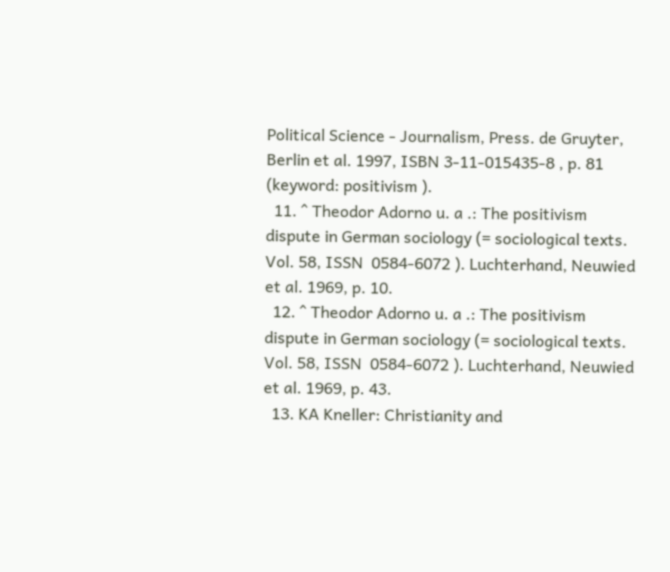Political Science - Journalism, Press. de Gruyter, Berlin et al. 1997, ISBN 3-11-015435-8 , p. 81 (keyword: positivism ).
  11. ^ Theodor Adorno u. a .: The positivism dispute in German sociology (= sociological texts. Vol. 58, ISSN  0584-6072 ). Luchterhand, Neuwied et al. 1969, p. 10.
  12. ^ Theodor Adorno u. a .: The positivism dispute in German sociology (= sociological texts. Vol. 58, ISSN  0584-6072 ). Luchterhand, Neuwied et al. 1969, p. 43.
  13. KA Kneller: Christianity and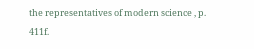the representatives of modern science , p. 411f.